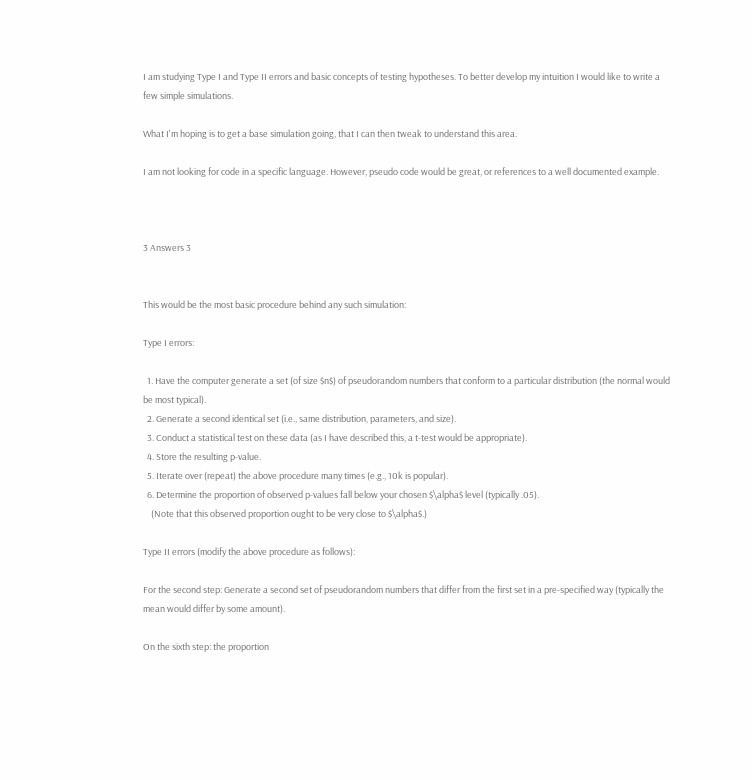I am studying Type I and Type II errors and basic concepts of testing hypotheses. To better develop my intuition I would like to write a few simple simulations.

What I'm hoping is to get a base simulation going, that I can then tweak to understand this area.

I am not looking for code in a specific language. However, pseudo code would be great, or references to a well documented example.



3 Answers 3


This would be the most basic procedure behind any such simulation:

Type I errors:

  1. Have the computer generate a set (of size $n$) of pseudorandom numbers that conform to a particular distribution (the normal would be most typical).
  2. Generate a second identical set (i.e., same distribution, parameters, and size).
  3. Conduct a statistical test on these data (as I have described this, a t-test would be appropriate).
  4. Store the resulting p-value.
  5. Iterate over (repeat) the above procedure many times (e.g., 10k is popular).
  6. Determine the proportion of observed p-values fall below your chosen $\alpha$ level (typically .05).
    (Note that this observed proportion ought to be very close to $\alpha$.)

Type II errors (modify the above procedure as follows):

For the second step: Generate a second set of pseudorandom numbers that differ from the first set in a pre-specified way (typically the mean would differ by some amount).

On the sixth step: the proportion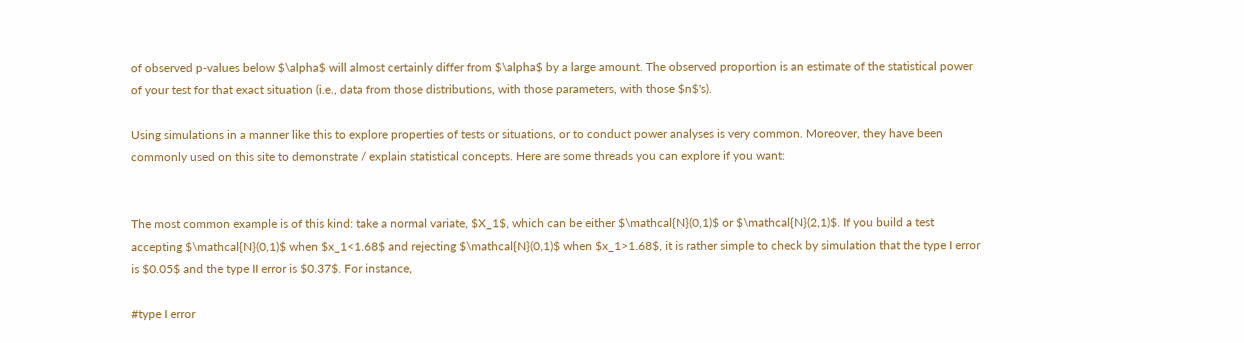of observed p-values below $\alpha$ will almost certainly differ from $\alpha$ by a large amount. The observed proportion is an estimate of the statistical power of your test for that exact situation (i.e., data from those distributions, with those parameters, with those $n$'s).

Using simulations in a manner like this to explore properties of tests or situations, or to conduct power analyses is very common. Moreover, they have been commonly used on this site to demonstrate / explain statistical concepts. Here are some threads you can explore if you want:


The most common example is of this kind: take a normal variate, $X_1$, which can be either $\mathcal{N}(0,1)$ or $\mathcal{N}(2,1)$. If you build a test accepting $\mathcal{N}(0,1)$ when $x_1<1.68$ and rejecting $\mathcal{N}(0,1)$ when $x_1>1.68$, it is rather simple to check by simulation that the type I error is $0.05$ and the type II error is $0.37$. For instance,

#type I error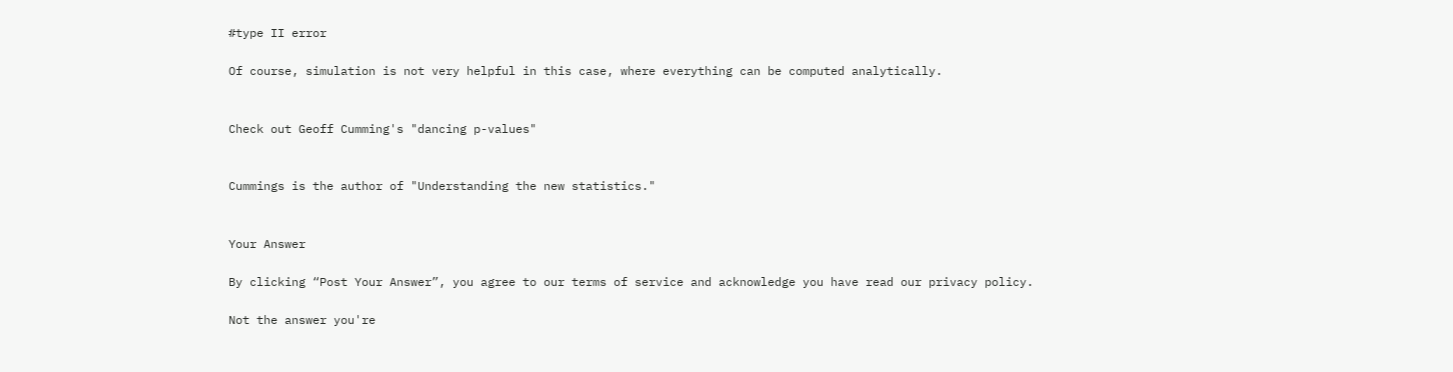#type II error

Of course, simulation is not very helpful in this case, where everything can be computed analytically.


Check out Geoff Cumming's "dancing p-values"


Cummings is the author of "Understanding the new statistics."


Your Answer

By clicking “Post Your Answer”, you agree to our terms of service and acknowledge you have read our privacy policy.

Not the answer you're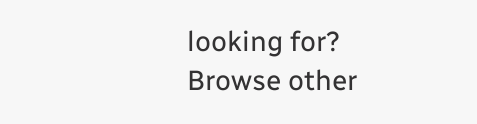looking for? Browse other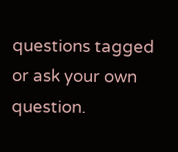questions tagged or ask your own question.